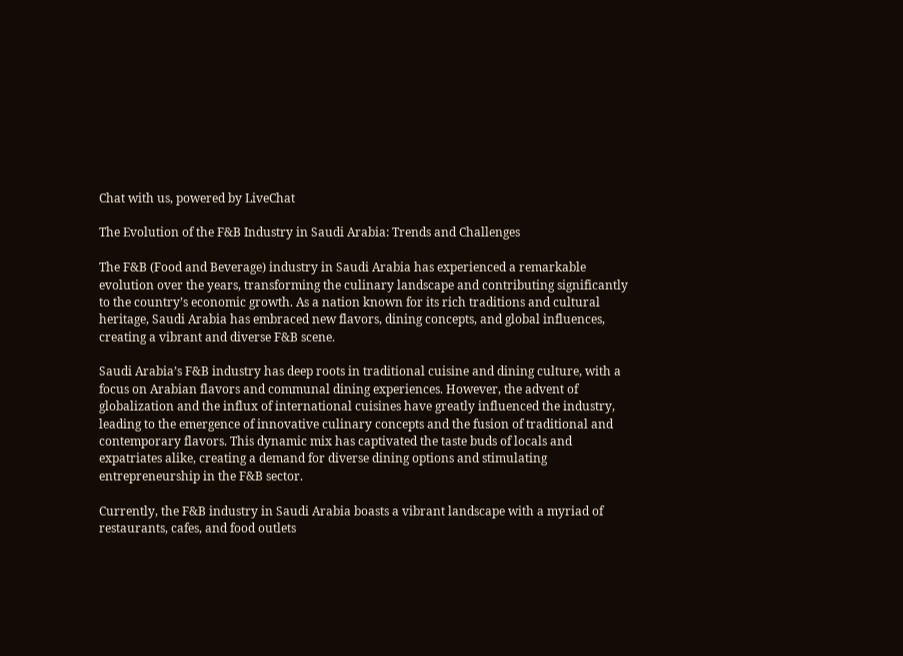Chat with us, powered by LiveChat

The Evolution of the F&B Industry in Saudi Arabia: Trends and Challenges

The F&B (Food and Beverage) industry in Saudi Arabia has experienced a remarkable evolution over the years, transforming the culinary landscape and contributing significantly to the country’s economic growth. As a nation known for its rich traditions and cultural heritage, Saudi Arabia has embraced new flavors, dining concepts, and global influences, creating a vibrant and diverse F&B scene.

Saudi Arabia’s F&B industry has deep roots in traditional cuisine and dining culture, with a focus on Arabian flavors and communal dining experiences. However, the advent of globalization and the influx of international cuisines have greatly influenced the industry, leading to the emergence of innovative culinary concepts and the fusion of traditional and contemporary flavors. This dynamic mix has captivated the taste buds of locals and expatriates alike, creating a demand for diverse dining options and stimulating entrepreneurship in the F&B sector.

Currently, the F&B industry in Saudi Arabia boasts a vibrant landscape with a myriad of restaurants, cafes, and food outlets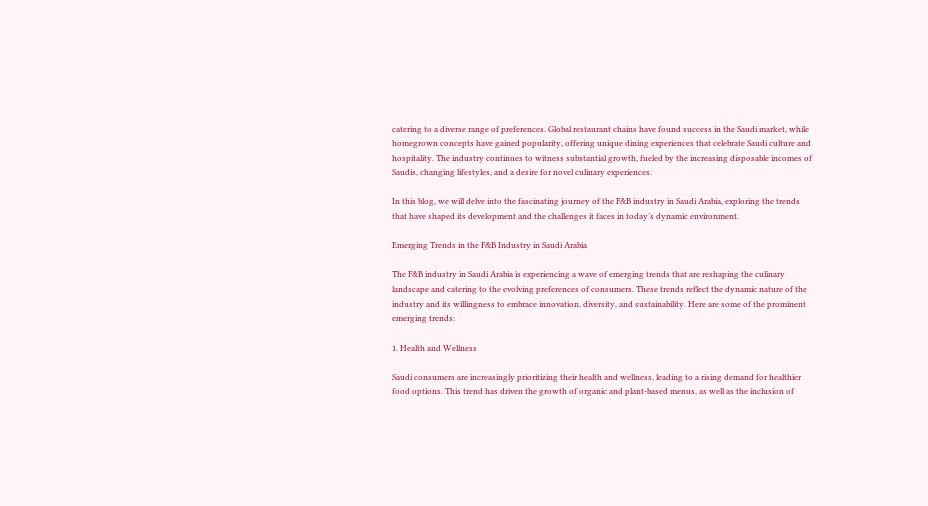catering to a diverse range of preferences. Global restaurant chains have found success in the Saudi market, while homegrown concepts have gained popularity, offering unique dining experiences that celebrate Saudi culture and hospitality. The industry continues to witness substantial growth, fueled by the increasing disposable incomes of Saudis, changing lifestyles, and a desire for novel culinary experiences.

In this blog, we will delve into the fascinating journey of the F&B industry in Saudi Arabia, exploring the trends that have shaped its development and the challenges it faces in today’s dynamic environment.

Emerging Trends in the F&B Industry in Saudi Arabia

The F&B industry in Saudi Arabia is experiencing a wave of emerging trends that are reshaping the culinary landscape and catering to the evolving preferences of consumers. These trends reflect the dynamic nature of the industry and its willingness to embrace innovation, diversity, and sustainability. Here are some of the prominent emerging trends:

1. Health and Wellness

Saudi consumers are increasingly prioritizing their health and wellness, leading to a rising demand for healthier food options. This trend has driven the growth of organic and plant-based menus, as well as the inclusion of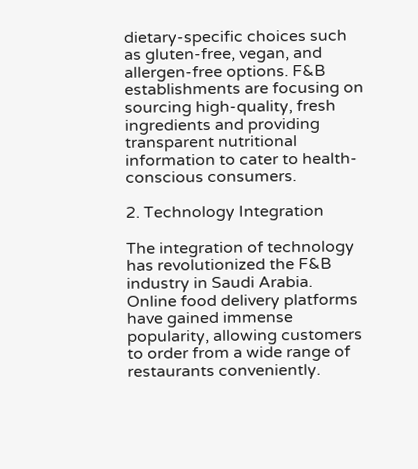dietary-specific choices such as gluten-free, vegan, and allergen-free options. F&B establishments are focusing on sourcing high-quality, fresh ingredients and providing transparent nutritional information to cater to health-conscious consumers.

2. Technology Integration

The integration of technology has revolutionized the F&B industry in Saudi Arabia. Online food delivery platforms have gained immense popularity, allowing customers to order from a wide range of restaurants conveniently.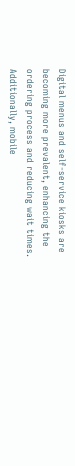Digital menus and self-service kiosks are becoming more prevalent, enhancing the ordering process and reducing wait times. Additionally, mobile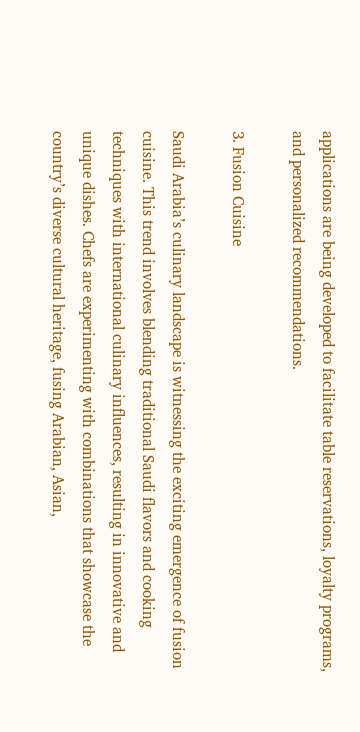applications are being developed to facilitate table reservations, loyalty programs, and personalized recommendations.

3. Fusion Cuisine

Saudi Arabia’s culinary landscape is witnessing the exciting emergence of fusion cuisine. This trend involves blending traditional Saudi flavors and cooking techniques with international culinary influences, resulting in innovative and unique dishes. Chefs are experimenting with combinations that showcase the country’s diverse cultural heritage, fusing Arabian, Asian,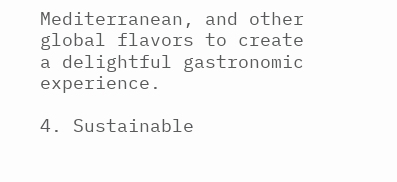Mediterranean, and other global flavors to create a delightful gastronomic experience.

4. Sustainable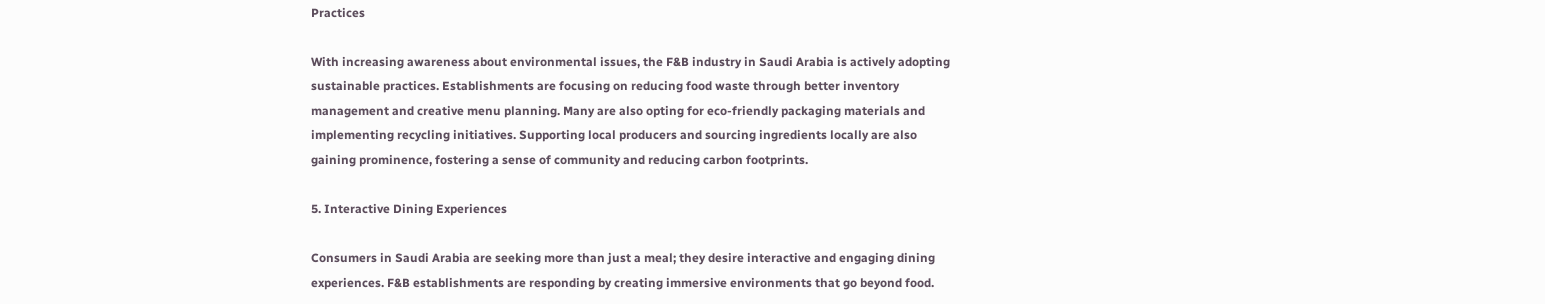Practices

With increasing awareness about environmental issues, the F&B industry in Saudi Arabia is actively adopting sustainable practices. Establishments are focusing on reducing food waste through better inventory management and creative menu planning. Many are also opting for eco-friendly packaging materials and implementing recycling initiatives. Supporting local producers and sourcing ingredients locally are also gaining prominence, fostering a sense of community and reducing carbon footprints.

5. Interactive Dining Experiences

Consumers in Saudi Arabia are seeking more than just a meal; they desire interactive and engaging dining experiences. F&B establishments are responding by creating immersive environments that go beyond food.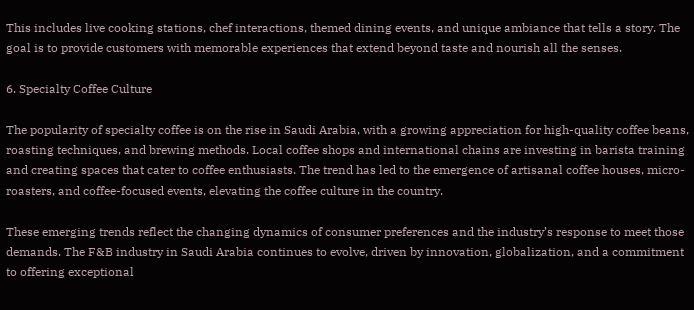This includes live cooking stations, chef interactions, themed dining events, and unique ambiance that tells a story. The goal is to provide customers with memorable experiences that extend beyond taste and nourish all the senses.

6. Specialty Coffee Culture

The popularity of specialty coffee is on the rise in Saudi Arabia, with a growing appreciation for high-quality coffee beans, roasting techniques, and brewing methods. Local coffee shops and international chains are investing in barista training and creating spaces that cater to coffee enthusiasts. The trend has led to the emergence of artisanal coffee houses, micro-roasters, and coffee-focused events, elevating the coffee culture in the country.

These emerging trends reflect the changing dynamics of consumer preferences and the industry’s response to meet those demands. The F&B industry in Saudi Arabia continues to evolve, driven by innovation, globalization, and a commitment to offering exceptional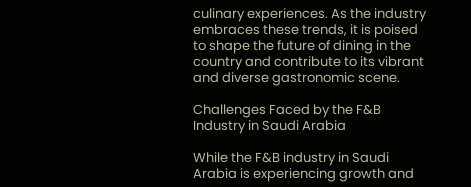culinary experiences. As the industry embraces these trends, it is poised to shape the future of dining in the country and contribute to its vibrant and diverse gastronomic scene.

Challenges Faced by the F&B Industry in Saudi Arabia

While the F&B industry in Saudi Arabia is experiencing growth and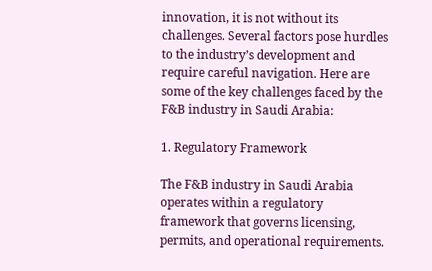innovation, it is not without its challenges. Several factors pose hurdles to the industry’s development and require careful navigation. Here are some of the key challenges faced by the F&B industry in Saudi Arabia:

1. Regulatory Framework

The F&B industry in Saudi Arabia operates within a regulatory framework that governs licensing, permits, and operational requirements.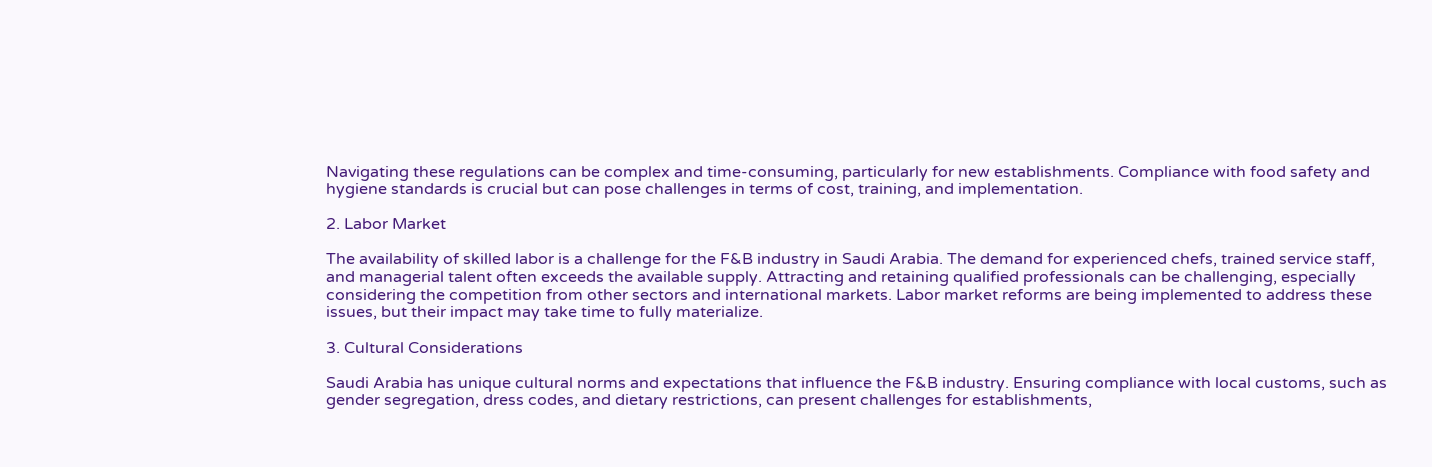Navigating these regulations can be complex and time-consuming, particularly for new establishments. Compliance with food safety and hygiene standards is crucial but can pose challenges in terms of cost, training, and implementation.

2. Labor Market

The availability of skilled labor is a challenge for the F&B industry in Saudi Arabia. The demand for experienced chefs, trained service staff, and managerial talent often exceeds the available supply. Attracting and retaining qualified professionals can be challenging, especially considering the competition from other sectors and international markets. Labor market reforms are being implemented to address these issues, but their impact may take time to fully materialize.

3. Cultural Considerations

Saudi Arabia has unique cultural norms and expectations that influence the F&B industry. Ensuring compliance with local customs, such as gender segregation, dress codes, and dietary restrictions, can present challenges for establishments,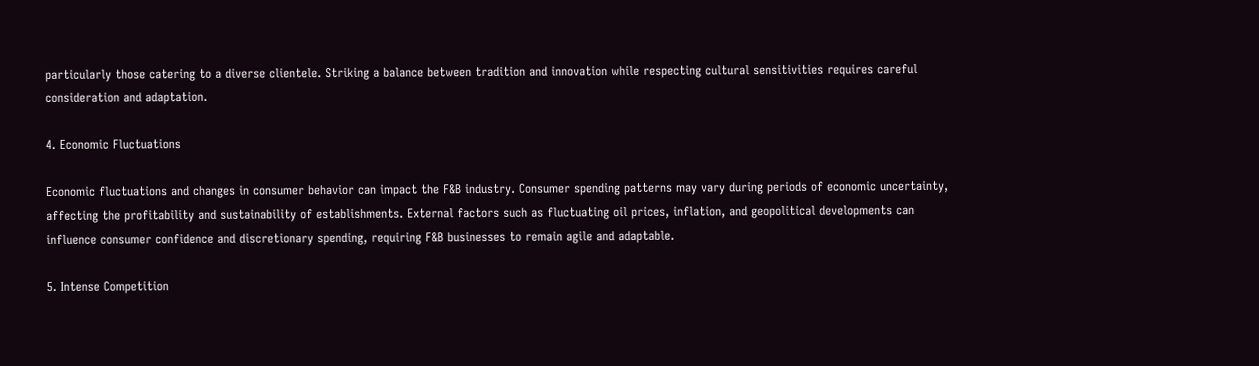particularly those catering to a diverse clientele. Striking a balance between tradition and innovation while respecting cultural sensitivities requires careful consideration and adaptation.

4. Economic Fluctuations

Economic fluctuations and changes in consumer behavior can impact the F&B industry. Consumer spending patterns may vary during periods of economic uncertainty, affecting the profitability and sustainability of establishments. External factors such as fluctuating oil prices, inflation, and geopolitical developments can influence consumer confidence and discretionary spending, requiring F&B businesses to remain agile and adaptable.

5. Intense Competition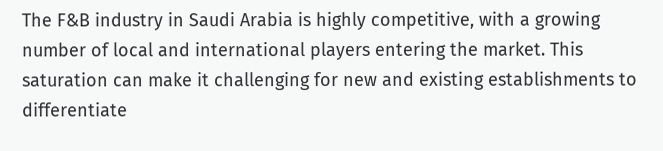The F&B industry in Saudi Arabia is highly competitive, with a growing number of local and international players entering the market. This saturation can make it challenging for new and existing establishments to differentiate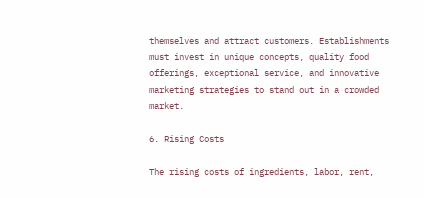themselves and attract customers. Establishments must invest in unique concepts, quality food offerings, exceptional service, and innovative marketing strategies to stand out in a crowded market.

6. Rising Costs

The rising costs of ingredients, labor, rent,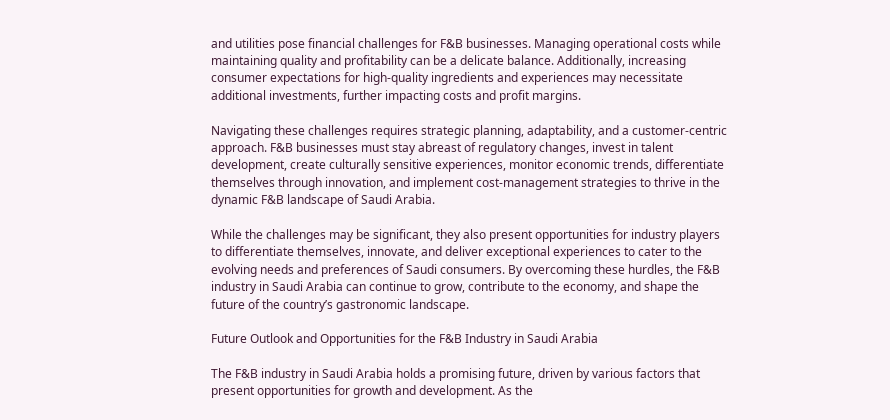and utilities pose financial challenges for F&B businesses. Managing operational costs while maintaining quality and profitability can be a delicate balance. Additionally, increasing consumer expectations for high-quality ingredients and experiences may necessitate additional investments, further impacting costs and profit margins.

Navigating these challenges requires strategic planning, adaptability, and a customer-centric approach. F&B businesses must stay abreast of regulatory changes, invest in talent development, create culturally sensitive experiences, monitor economic trends, differentiate themselves through innovation, and implement cost-management strategies to thrive in the dynamic F&B landscape of Saudi Arabia.

While the challenges may be significant, they also present opportunities for industry players to differentiate themselves, innovate, and deliver exceptional experiences to cater to the evolving needs and preferences of Saudi consumers. By overcoming these hurdles, the F&B industry in Saudi Arabia can continue to grow, contribute to the economy, and shape the future of the country’s gastronomic landscape.

Future Outlook and Opportunities for the F&B Industry in Saudi Arabia

The F&B industry in Saudi Arabia holds a promising future, driven by various factors that present opportunities for growth and development. As the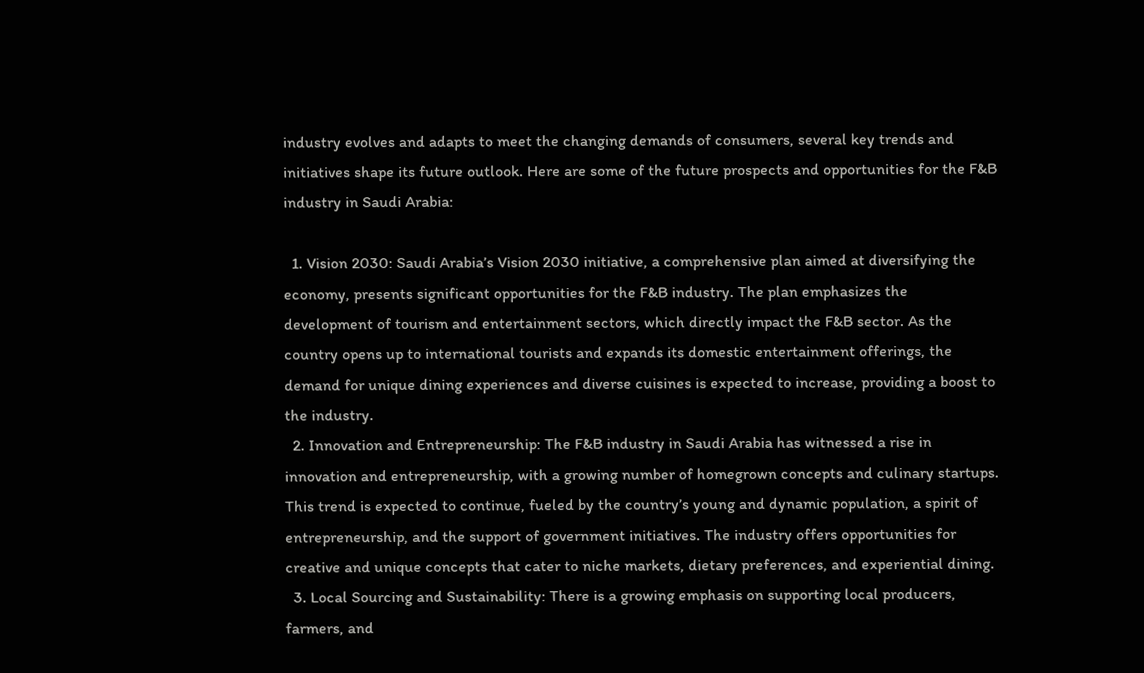industry evolves and adapts to meet the changing demands of consumers, several key trends and initiatives shape its future outlook. Here are some of the future prospects and opportunities for the F&B industry in Saudi Arabia:

  1. Vision 2030: Saudi Arabia’s Vision 2030 initiative, a comprehensive plan aimed at diversifying the economy, presents significant opportunities for the F&B industry. The plan emphasizes the development of tourism and entertainment sectors, which directly impact the F&B sector. As the country opens up to international tourists and expands its domestic entertainment offerings, the demand for unique dining experiences and diverse cuisines is expected to increase, providing a boost to the industry.
  2. Innovation and Entrepreneurship: The F&B industry in Saudi Arabia has witnessed a rise in innovation and entrepreneurship, with a growing number of homegrown concepts and culinary startups. This trend is expected to continue, fueled by the country’s young and dynamic population, a spirit of entrepreneurship, and the support of government initiatives. The industry offers opportunities for creative and unique concepts that cater to niche markets, dietary preferences, and experiential dining.
  3. Local Sourcing and Sustainability: There is a growing emphasis on supporting local producers, farmers, and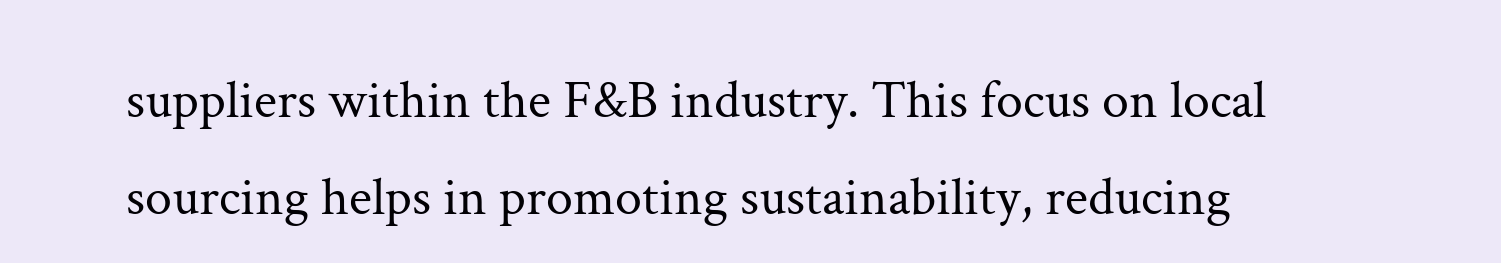suppliers within the F&B industry. This focus on local sourcing helps in promoting sustainability, reducing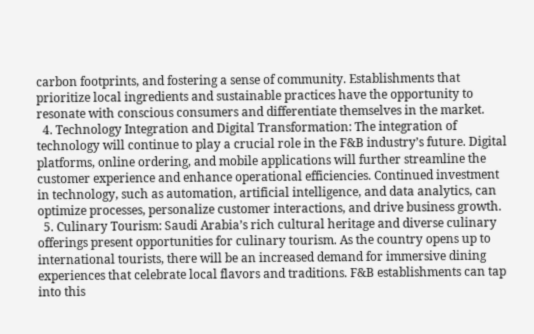carbon footprints, and fostering a sense of community. Establishments that prioritize local ingredients and sustainable practices have the opportunity to resonate with conscious consumers and differentiate themselves in the market.
  4. Technology Integration and Digital Transformation: The integration of technology will continue to play a crucial role in the F&B industry’s future. Digital platforms, online ordering, and mobile applications will further streamline the customer experience and enhance operational efficiencies. Continued investment in technology, such as automation, artificial intelligence, and data analytics, can optimize processes, personalize customer interactions, and drive business growth.
  5. Culinary Tourism: Saudi Arabia’s rich cultural heritage and diverse culinary offerings present opportunities for culinary tourism. As the country opens up to international tourists, there will be an increased demand for immersive dining experiences that celebrate local flavors and traditions. F&B establishments can tap into this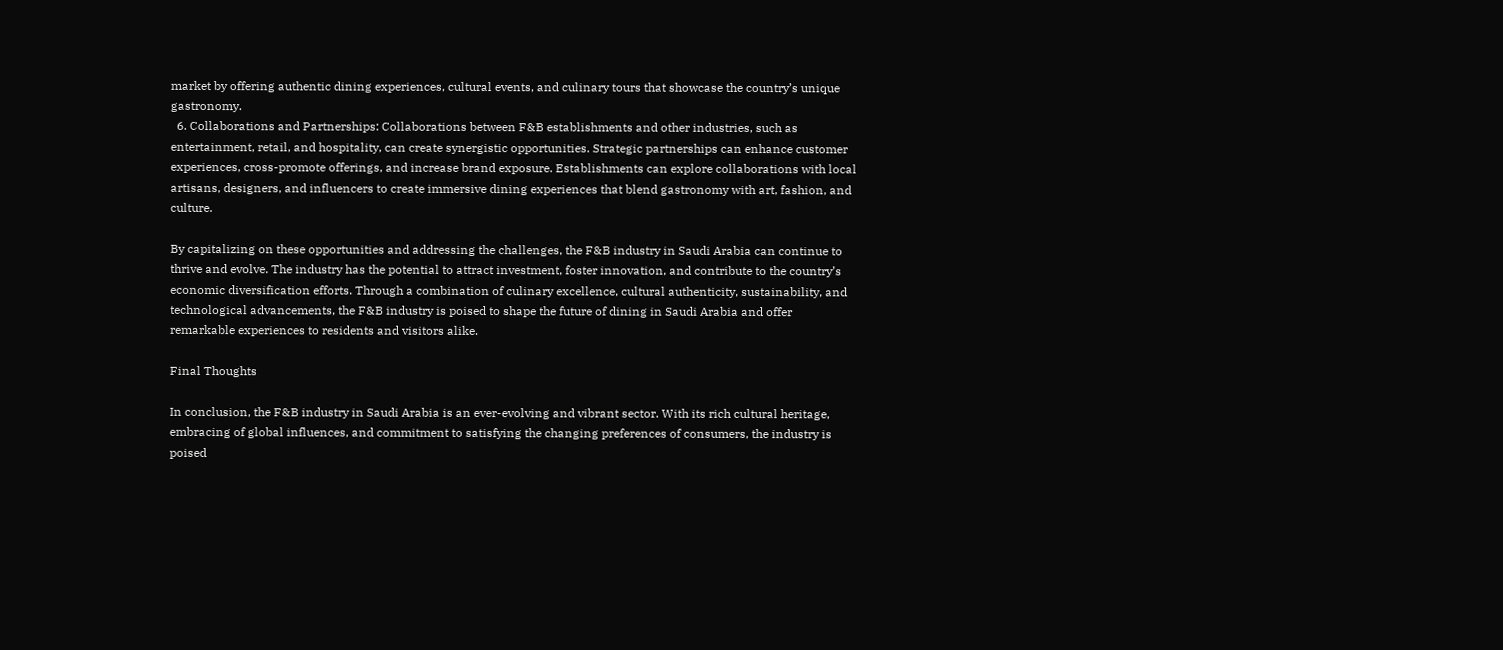market by offering authentic dining experiences, cultural events, and culinary tours that showcase the country’s unique gastronomy.
  6. Collaborations and Partnerships: Collaborations between F&B establishments and other industries, such as entertainment, retail, and hospitality, can create synergistic opportunities. Strategic partnerships can enhance customer experiences, cross-promote offerings, and increase brand exposure. Establishments can explore collaborations with local artisans, designers, and influencers to create immersive dining experiences that blend gastronomy with art, fashion, and culture.

By capitalizing on these opportunities and addressing the challenges, the F&B industry in Saudi Arabia can continue to thrive and evolve. The industry has the potential to attract investment, foster innovation, and contribute to the country’s economic diversification efforts. Through a combination of culinary excellence, cultural authenticity, sustainability, and technological advancements, the F&B industry is poised to shape the future of dining in Saudi Arabia and offer remarkable experiences to residents and visitors alike.

Final Thoughts

In conclusion, the F&B industry in Saudi Arabia is an ever-evolving and vibrant sector. With its rich cultural heritage, embracing of global influences, and commitment to satisfying the changing preferences of consumers, the industry is poised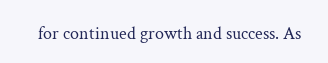for continued growth and success. As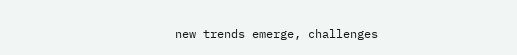new trends emerge, challenges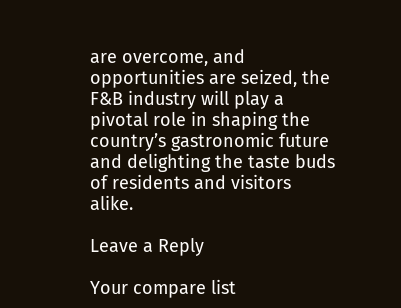are overcome, and opportunities are seized, the F&B industry will play a pivotal role in shaping the country’s gastronomic future and delighting the taste buds of residents and visitors alike.

Leave a Reply

Your compare list